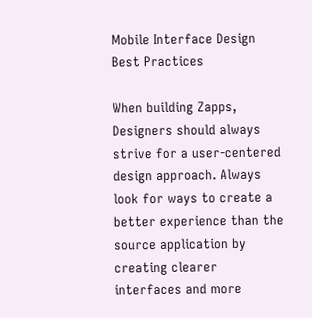Mobile Interface Design Best Practices

When building Zapps, Designers should always strive for a user-centered design approach. Always look for ways to create a better experience than the source application by creating clearer interfaces and more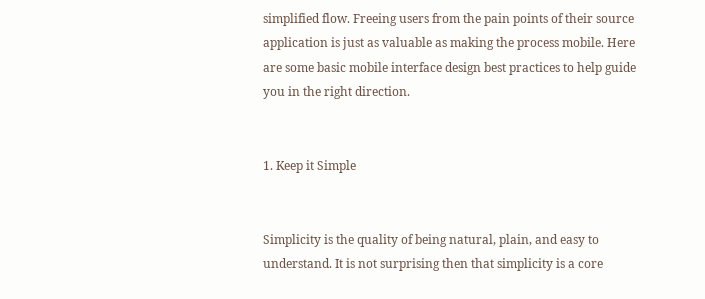simplified flow. Freeing users from the pain points of their source application is just as valuable as making the process mobile. Here are some basic mobile interface design best practices to help guide you in the right direction.


1. Keep it Simple


Simplicity is the quality of being natural, plain, and easy to understand. It is not surprising then that simplicity is a core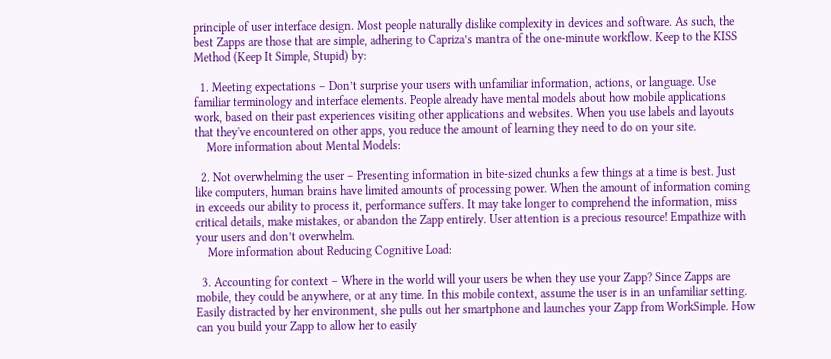principle of user interface design. Most people naturally dislike complexity in devices and software. As such, the best Zapps are those that are simple, adhering to Capriza’s mantra of the one-minute workflow. Keep to the KISS Method (Keep It Simple, Stupid) by:

  1. Meeting expectations – Don’t surprise your users with unfamiliar information, actions, or language. Use familiar terminology and interface elements. People already have mental models about how mobile applications work, based on their past experiences visiting other applications and websites. When you use labels and layouts that they've encountered on other apps, you reduce the amount of learning they need to do on your site.
    More information about Mental Models:

  2. Not overwhelming the user – Presenting information in bite-sized chunks a few things at a time is best. Just like computers, human brains have limited amounts of processing power. When the amount of information coming in exceeds our ability to process it, performance suffers. It may take longer to comprehend the information, miss critical details, make mistakes, or abandon the Zapp entirely. User attention is a precious resource! Empathize with your users and don’t overwhelm.
    More information about Reducing Cognitive Load:

  3. Accounting for context – Where in the world will your users be when they use your Zapp? Since Zapps are mobile, they could be anywhere, or at any time. In this mobile context, assume the user is in an unfamiliar setting. Easily distracted by her environment, she pulls out her smartphone and launches your Zapp from WorkSimple. How can you build your Zapp to allow her to easily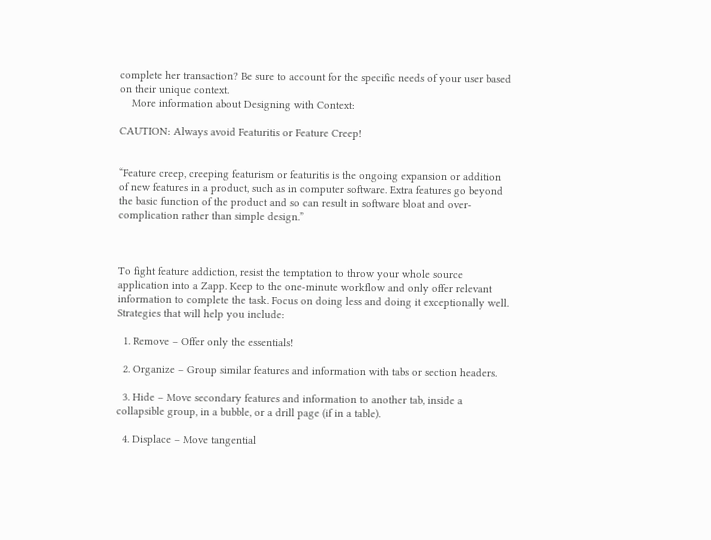complete her transaction? Be sure to account for the specific needs of your user based on their unique context.
    More information about Designing with Context:

CAUTION: Always avoid Featuritis or Feature Creep!


“Feature creep, creeping featurism or featuritis is the ongoing expansion or addition of new features in a product, such as in computer software. Extra features go beyond the basic function of the product and so can result in software bloat and over-complication rather than simple design.”



To fight feature addiction, resist the temptation to throw your whole source application into a Zapp. Keep to the one-minute workflow and only offer relevant information to complete the task. Focus on doing less and doing it exceptionally well. Strategies that will help you include:

  1. Remove – Offer only the essentials!

  2. Organize – Group similar features and information with tabs or section headers.

  3. Hide – Move secondary features and information to another tab, inside a collapsible group, in a bubble, or a drill page (if in a table).

  4. Displace – Move tangential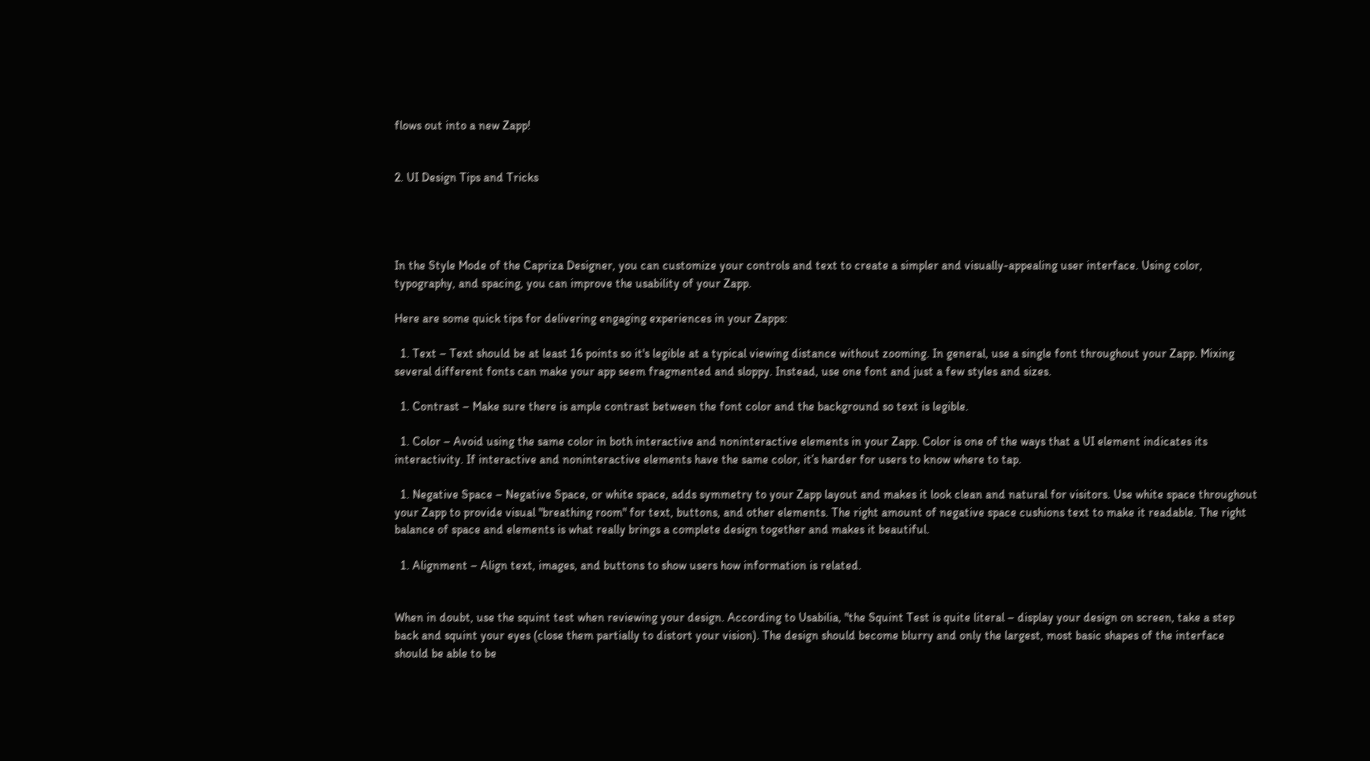flows out into a new Zapp!


2. UI Design Tips and Tricks




In the Style Mode of the Capriza Designer, you can customize your controls and text to create a simpler and visually-appealing user interface. Using color, typography, and spacing, you can improve the usability of your Zapp.

Here are some quick tips for delivering engaging experiences in your Zapps:

  1. Text – Text should be at least 16 points so it's legible at a typical viewing distance without zooming. In general, use a single font throughout your Zapp. Mixing several different fonts can make your app seem fragmented and sloppy. Instead, use one font and just a few styles and sizes.

  1. Contrast – Make sure there is ample contrast between the font color and the background so text is legible.

  1. Color – Avoid using the same color in both interactive and noninteractive elements in your Zapp. Color is one of the ways that a UI element indicates its interactivity. If interactive and noninteractive elements have the same color, it’s harder for users to know where to tap.

  1. Negative Space – Negative Space, or white space, adds symmetry to your Zapp layout and makes it look clean and natural for visitors. Use white space throughout your Zapp to provide visual "breathing room" for text, buttons, and other elements. The right amount of negative space cushions text to make it readable. The right balance of space and elements is what really brings a complete design together and makes it beautiful.

  1. Alignment – Align text, images, and buttons to show users how information is related.


When in doubt, use the squint test when reviewing your design. According to Usabilia, "the Squint Test is quite literal – display your design on screen, take a step back and squint your eyes (close them partially to distort your vision). The design should become blurry and only the largest, most basic shapes of the interface should be able to be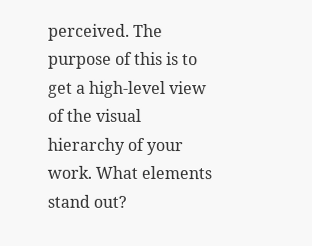perceived. The purpose of this is to get a high-level view of the visual hierarchy of your work. What elements stand out?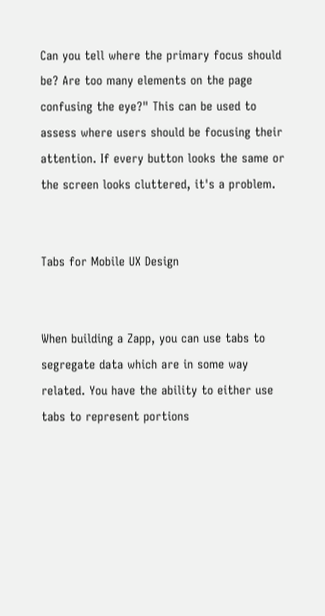Can you tell where the primary focus should be? Are too many elements on the page confusing the eye?" This can be used to assess where users should be focusing their attention. If every button looks the same or the screen looks cluttered, it's a problem.


Tabs for Mobile UX Design


When building a Zapp, you can use tabs to segregate data which are in some way related. You have the ability to either use tabs to represent portions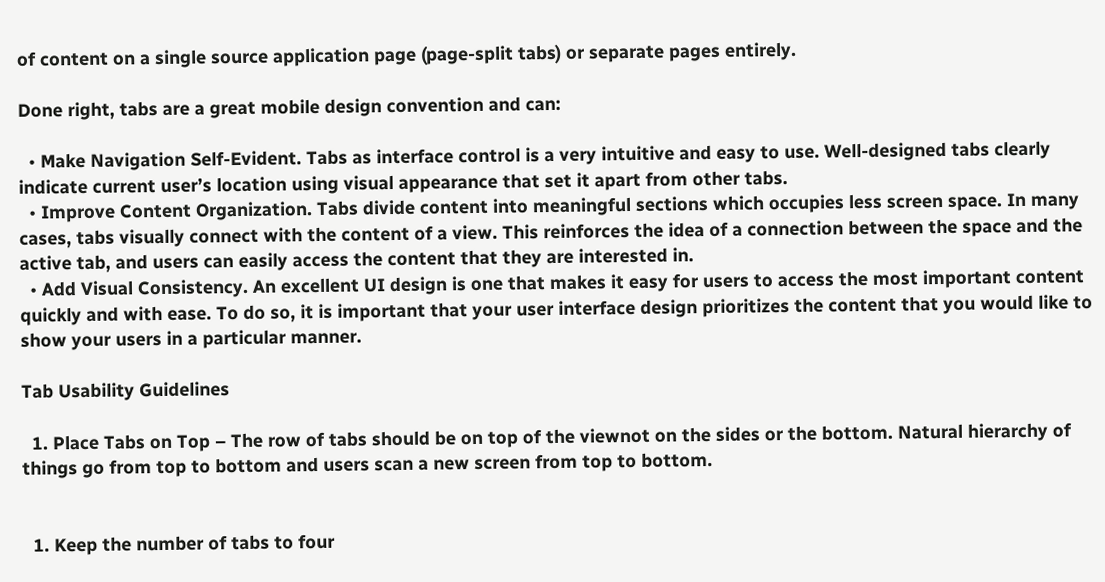of content on a single source application page (page-split tabs) or separate pages entirely.

Done right, tabs are a great mobile design convention and can:

  • Make Navigation Self-Evident. Tabs as interface control is a very intuitive and easy to use. Well-designed tabs clearly indicate current user’s location using visual appearance that set it apart from other tabs.
  • Improve Content Organization. Tabs divide content into meaningful sections which occupies less screen space. In many cases, tabs visually connect with the content of a view. This reinforces the idea of a connection between the space and the active tab, and users can easily access the content that they are interested in.
  • Add Visual Consistency. An excellent UI design is one that makes it easy for users to access the most important content quickly and with ease. To do so, it is important that your user interface design prioritizes the content that you would like to show your users in a particular manner.

Tab Usability Guidelines

  1. Place Tabs on Top – The row of tabs should be on top of the viewnot on the sides or the bottom. Natural hierarchy of things go from top to bottom and users scan a new screen from top to bottom.


  1. Keep the number of tabs to four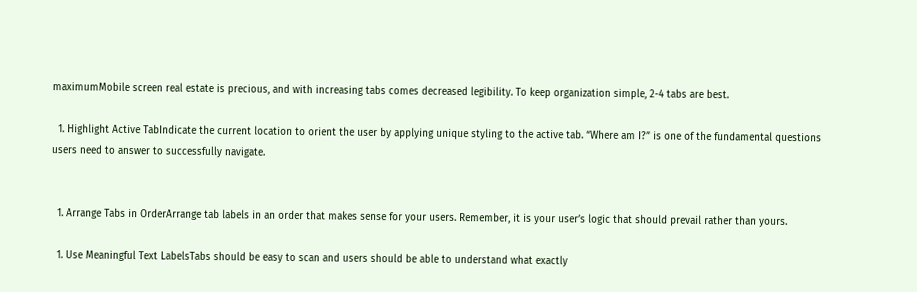maximumMobile screen real estate is precious, and with increasing tabs comes decreased legibility. To keep organization simple, 2-4 tabs are best.

  1. Highlight Active TabIndicate the current location to orient the user by applying unique styling to the active tab. “Where am I?” is one of the fundamental questions users need to answer to successfully navigate.


  1. Arrange Tabs in OrderArrange tab labels in an order that makes sense for your users. Remember, it is your user’s logic that should prevail rather than yours.

  1. Use Meaningful Text LabelsTabs should be easy to scan and users should be able to understand what exactly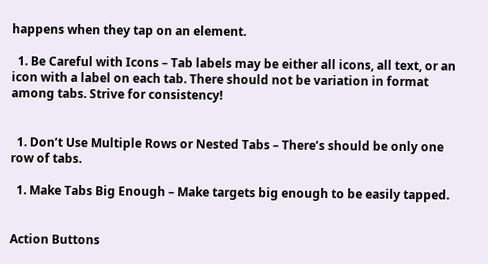happens when they tap on an element.

  1. Be Careful with Icons – Tab labels may be either all icons, all text, or an icon with a label on each tab. There should not be variation in format among tabs. Strive for consistency!


  1. Don’t Use Multiple Rows or Nested Tabs – There’s should be only one row of tabs.

  1. Make Tabs Big Enough – Make targets big enough to be easily tapped.


Action Buttons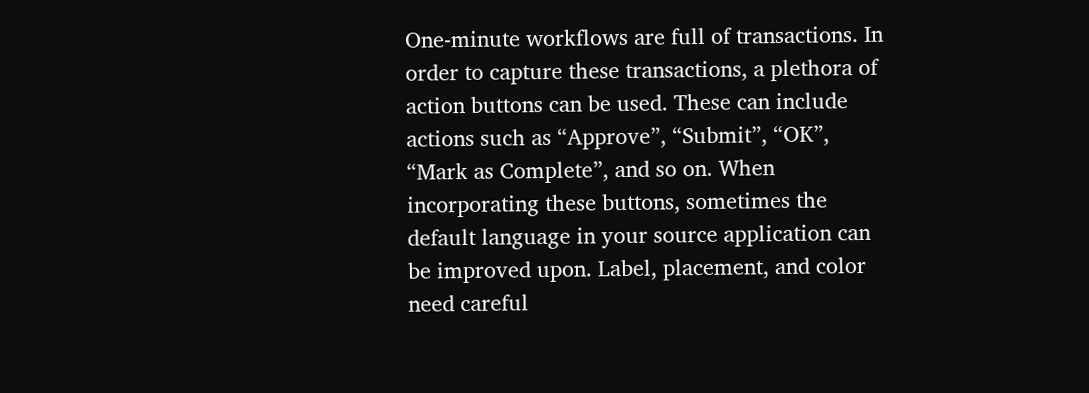One-minute workflows are full of transactions. In order to capture these transactions, a plethora of action buttons can be used. These can include actions such as “Approve”, “Submit”, “OK”, “Mark as Complete”, and so on. When incorporating these buttons, sometimes the default language in your source application can be improved upon. Label, placement, and color need careful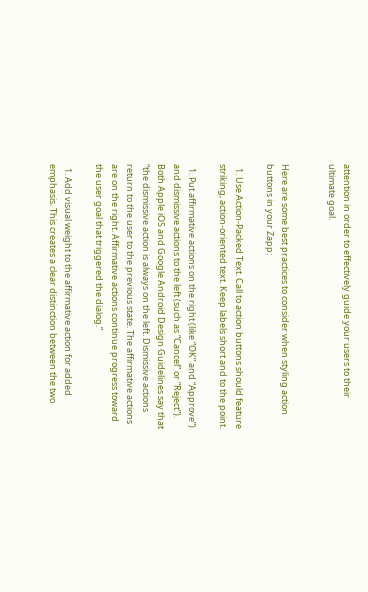attention in order to effectively guide your users to their ultimate goal.


Here are some best practices to consider when styling action buttons in your Zapp:

  1. Use Action-Packed Text. Call to action buttons should feature striking, action-oriented text. Keep labels short and to the point.

  1. Put affirmative actions on the right (like “OK” and “Approve”) and dismissive actions to the left (such as “Cancel” or “Reject”). Both Apple iOS and Google Android Design Guidelines say that “the dismissive action is always on the left. Dismissive actions return to the user to the previous state. The affirmative actions are on the right. Affirmative actions continue progress toward the user goal that triggered the dialog.”

  1. Add visual weight to the affirmative action for added emphasis. This creates a clear distinction between the two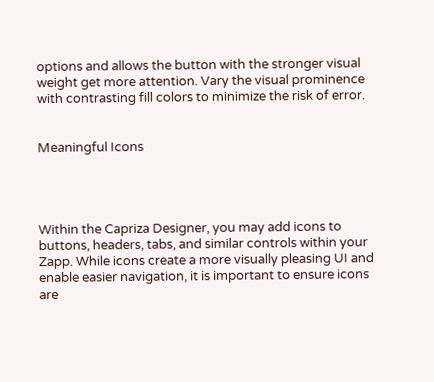options and allows the button with the stronger visual weight get more attention. Vary the visual prominence with contrasting fill colors to minimize the risk of error.


Meaningful Icons




Within the Capriza Designer, you may add icons to buttons, headers, tabs, and similar controls within your Zapp. While icons create a more visually pleasing UI and enable easier navigation, it is important to ensure icons are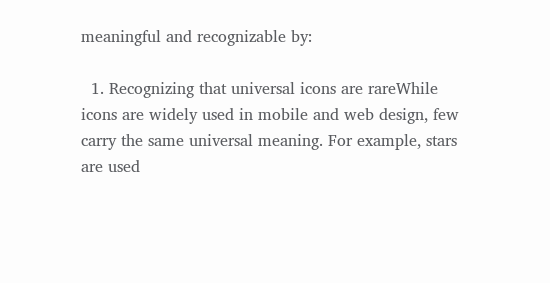meaningful and recognizable by:

  1. Recognizing that universal icons are rareWhile icons are widely used in mobile and web design, few carry the same universal meaning. For example, stars are used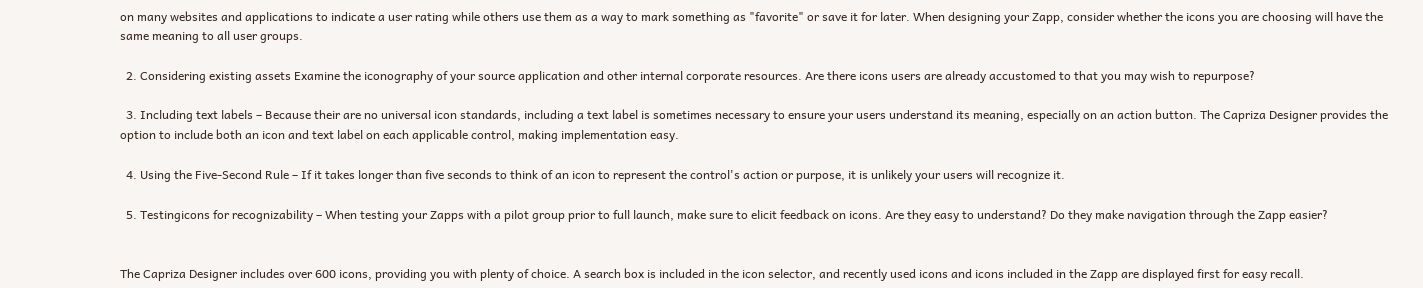on many websites and applications to indicate a user rating while others use them as a way to mark something as "favorite" or save it for later. When designing your Zapp, consider whether the icons you are choosing will have the same meaning to all user groups.

  2. Considering existing assets Examine the iconography of your source application and other internal corporate resources. Are there icons users are already accustomed to that you may wish to repurpose?

  3. Including text labels – Because their are no universal icon standards, including a text label is sometimes necessary to ensure your users understand its meaning, especially on an action button. The Capriza Designer provides the option to include both an icon and text label on each applicable control, making implementation easy.

  4. Using the Five-Second Rule – If it takes longer than five seconds to think of an icon to represent the control's action or purpose, it is unlikely your users will recognize it.

  5. Testingicons for recognizability – When testing your Zapps with a pilot group prior to full launch, make sure to elicit feedback on icons. Are they easy to understand? Do they make navigation through the Zapp easier?


The Capriza Designer includes over 600 icons, providing you with plenty of choice. A search box is included in the icon selector, and recently used icons and icons included in the Zapp are displayed first for easy recall.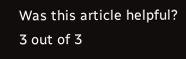Was this article helpful?
3 out of 3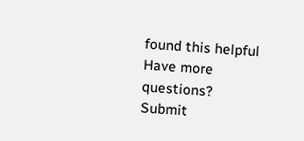found this helpful
Have more questions? Submit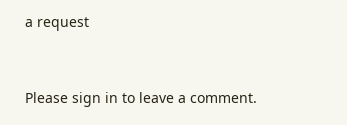a request


Please sign in to leave a comment.